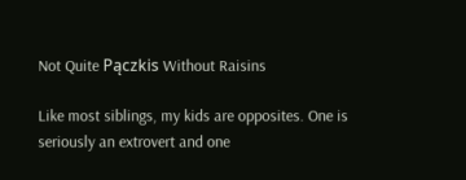Not Quite Pączkis Without Raisins

Like most siblings, my kids are opposites. One is seriously an extrovert and one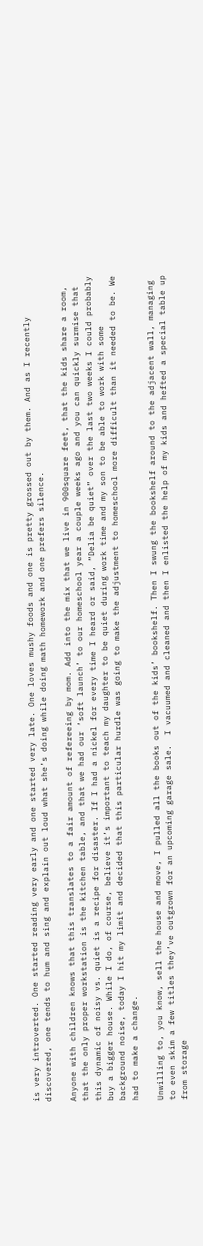is very introverted. One started reading very early and one started very late. One loves mushy foods and one is pretty grossed out by them. And as I recently discovered, one tends to hum and sing and explain out loud what she’s doing while doing math homework and one prefers silence.

Anyone with children knows that this translates to a fair amount of refereeing by mom. Add into the mix that we live in 900square feet, that the kids share a room, that the only proper workstation is the kitchen table, and that we had our ‘soft launch’ to our homeschool year a couple weeks ago and you can quickly surmise that this dynamic of noisy vs. quiet is a recipe for disaster. If I had a nickel for every time I heard or said, “Delia be quiet” over the last two weeks I could probably buy a bigger house. While I do, of course, believe it’s important to teach my daughter to be quiet during work time and my son to be able to work with some background noise, today I hit my limit and decided that this particular hurdle was going to make the adjustment to homeschool more difficult than it needed to be. We had to make a change.

Unwilling to, you know, sell the house and move, I pulled all the books out of the kids’ bookshelf. Then I swung the bookshelf around to the adjacent wall, managing to even skim a few titles they’ve outgrown for an upcoming garage sale.  I vacuumed and cleaned and then I enlisted the help of my kids and hefted a special table up from storage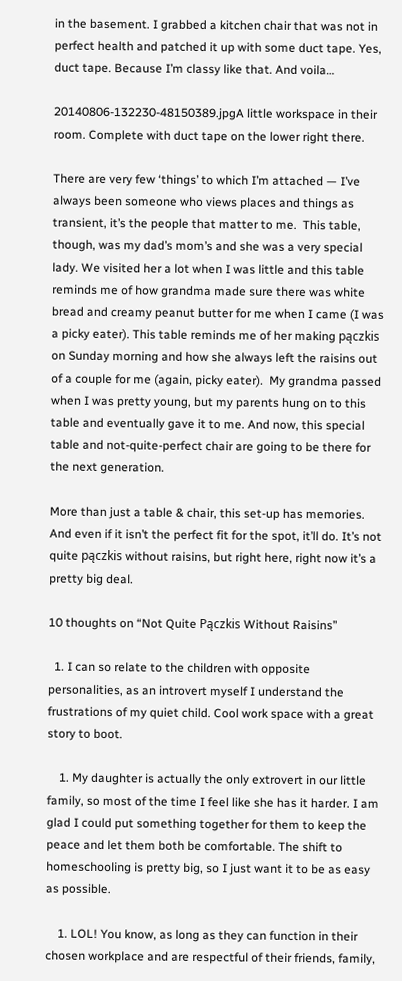in the basement. I grabbed a kitchen chair that was not in perfect health and patched it up with some duct tape. Yes, duct tape. Because I’m classy like that. And voila…

20140806-132230-48150389.jpgA little workspace in their room. Complete with duct tape on the lower right there.

There are very few ‘things’ to which I’m attached — I’ve always been someone who views places and things as transient, it’s the people that matter to me.  This table, though, was my dad’s mom’s and she was a very special lady. We visited her a lot when I was little and this table reminds me of how grandma made sure there was white bread and creamy peanut butter for me when I came (I was a picky eater). This table reminds me of her making pączkis on Sunday morning and how she always left the raisins out of a couple for me (again, picky eater).  My grandma passed when I was pretty young, but my parents hung on to this table and eventually gave it to me. And now, this special table and not-quite-perfect chair are going to be there for the next generation.

More than just a table & chair, this set-up has memories. And even if it isn’t the perfect fit for the spot, it’ll do. It’s not quite pączkis without raisins, but right here, right now it’s a pretty big deal.

10 thoughts on “Not Quite Pączkis Without Raisins”

  1. I can so relate to the children with opposite personalities, as an introvert myself I understand the frustrations of my quiet child. Cool work space with a great story to boot.

    1. My daughter is actually the only extrovert in our little family, so most of the time I feel like she has it harder. I am glad I could put something together for them to keep the peace and let them both be comfortable. The shift to homeschooling is pretty big, so I just want it to be as easy as possible.

    1. LOL! You know, as long as they can function in their chosen workplace and are respectful of their friends, family,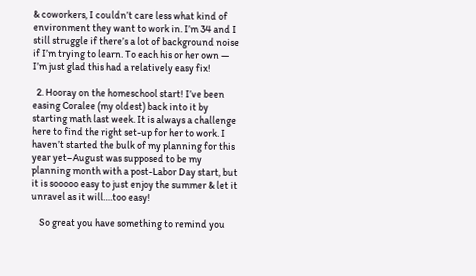& coworkers, I couldn’t care less what kind of environment they want to work in. I’m 34 and I still struggle if there’s a lot of background noise if I’m trying to learn. To each his or her own — I’m just glad this had a relatively easy fix!

  2. Hooray on the homeschool start! I’ve been easing Coralee (my oldest) back into it by starting math last week. It is always a challenge here to find the right set-up for her to work. I haven’t started the bulk of my planning for this year yet–August was supposed to be my planning month with a post-Labor Day start, but it is sooooo easy to just enjoy the summer & let it unravel as it will….too easy!

    So great you have something to remind you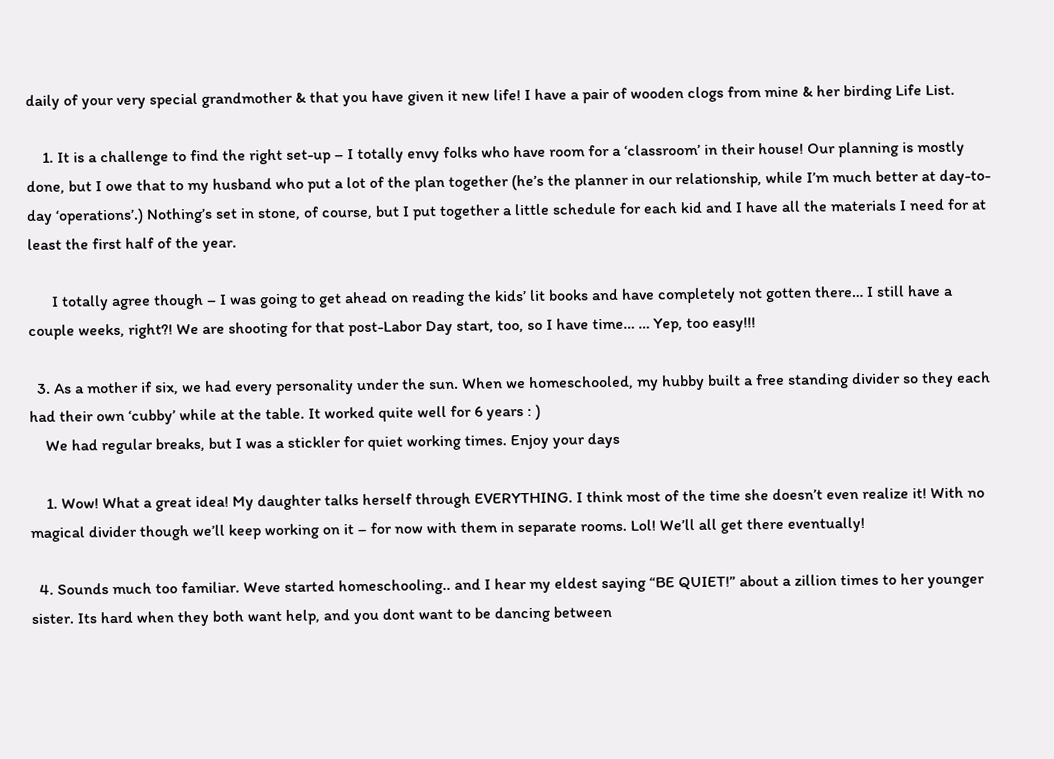daily of your very special grandmother & that you have given it new life! I have a pair of wooden clogs from mine & her birding Life List.

    1. It is a challenge to find the right set-up – I totally envy folks who have room for a ‘classroom’ in their house! Our planning is mostly done, but I owe that to my husband who put a lot of the plan together (he’s the planner in our relationship, while I’m much better at day-to-day ‘operations’.) Nothing’s set in stone, of course, but I put together a little schedule for each kid and I have all the materials I need for at least the first half of the year.

      I totally agree though – I was going to get ahead on reading the kids’ lit books and have completely not gotten there… I still have a couple weeks, right?! We are shooting for that post-Labor Day start, too, so I have time… … Yep, too easy!!!

  3. As a mother if six, we had every personality under the sun. When we homeschooled, my hubby built a free standing divider so they each had their own ‘cubby’ while at the table. It worked quite well for 6 years : )
    We had regular breaks, but I was a stickler for quiet working times. Enjoy your days

    1. Wow! What a great idea! My daughter talks herself through EVERYTHING. I think most of the time she doesn’t even realize it! With no magical divider though we’ll keep working on it – for now with them in separate rooms. Lol! We’ll all get there eventually!

  4. Sounds much too familiar. Weve started homeschooling.. and I hear my eldest saying “BE QUIET!” about a zillion times to her younger sister. Its hard when they both want help, and you dont want to be dancing between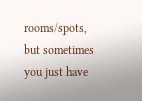rooms/spots, but sometimes you just have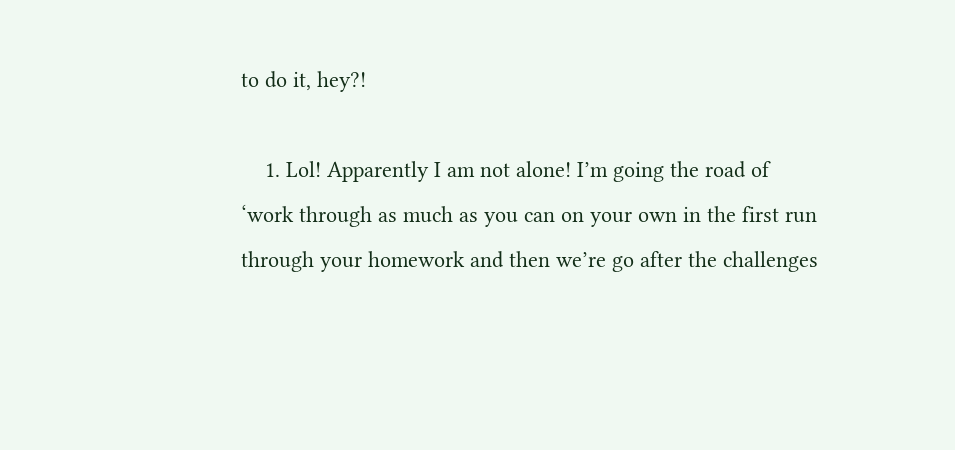to do it, hey?!

    1. Lol! Apparently I am not alone! I’m going the road of ‘work through as much as you can on your own in the first run through your homework and then we’re go after the challenges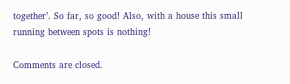together’. So far, so good! Also, with a house this small running between spots is nothing!

Comments are closed.